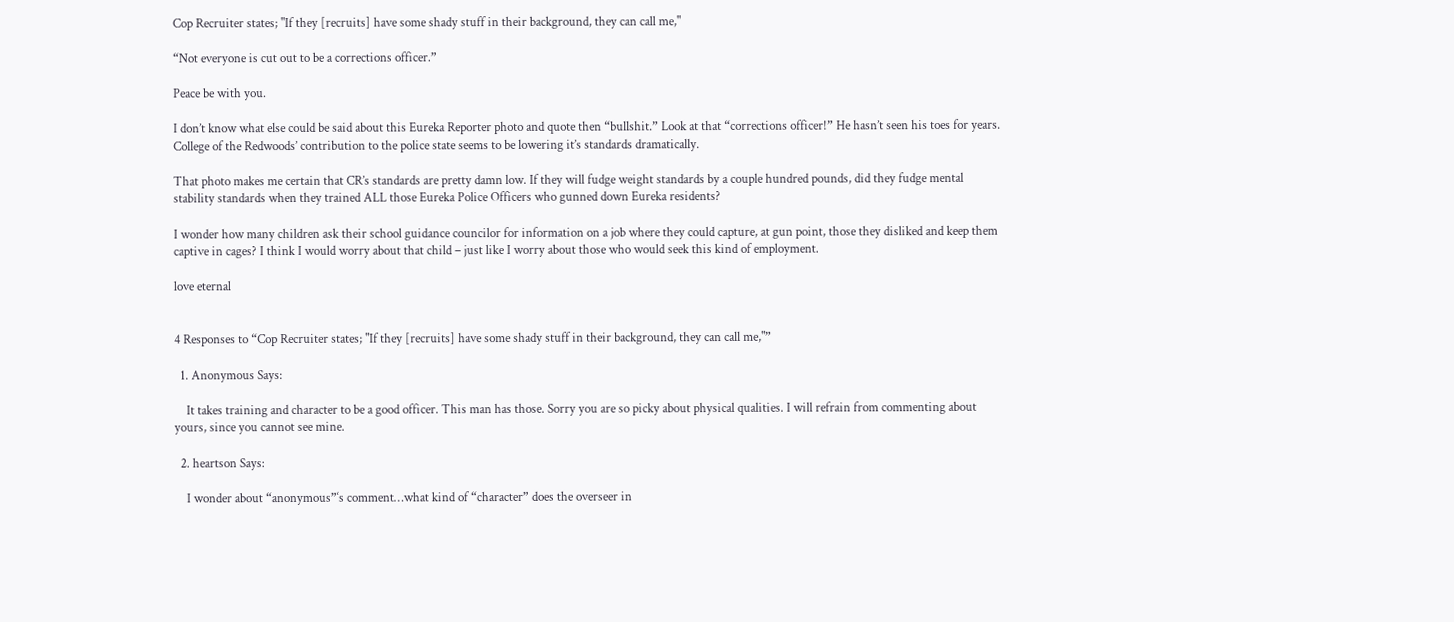Cop Recruiter states; "If they [recruits] have some shady stuff in their background, they can call me,"

“Not everyone is cut out to be a corrections officer.”

Peace be with you.

I don’t know what else could be said about this Eureka Reporter photo and quote then “bullshit.” Look at that “corrections officer!” He hasn’t seen his toes for years. College of the Redwoods’ contribution to the police state seems to be lowering it’s standards dramatically.

That photo makes me certain that CR’s standards are pretty damn low. If they will fudge weight standards by a couple hundred pounds, did they fudge mental stability standards when they trained ALL those Eureka Police Officers who gunned down Eureka residents?

I wonder how many children ask their school guidance councilor for information on a job where they could capture, at gun point, those they disliked and keep them captive in cages? I think I would worry about that child – just like I worry about those who would seek this kind of employment.

love eternal


4 Responses to “Cop Recruiter states; "If they [recruits] have some shady stuff in their background, they can call me,"”

  1. Anonymous Says:

    It takes training and character to be a good officer. This man has those. Sorry you are so picky about physical qualities. I will refrain from commenting about yours, since you cannot see mine.

  2. heartson Says:

    I wonder about “anonymous”‘s comment…what kind of “character” does the overseer in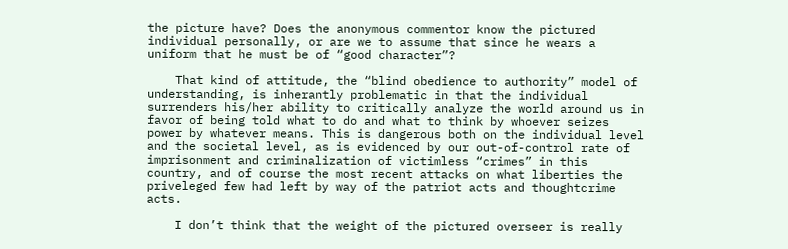the picture have? Does the anonymous commentor know the pictured individual personally, or are we to assume that since he wears a uniform that he must be of “good character”?

    That kind of attitude, the “blind obedience to authority” model of understanding, is inherantly problematic in that the individual surrenders his/her ability to critically analyze the world around us in favor of being told what to do and what to think by whoever seizes power by whatever means. This is dangerous both on the individual level and the societal level, as is evidenced by our out-of-control rate of imprisonment and criminalization of victimless “crimes” in this country, and of course the most recent attacks on what liberties the priveleged few had left by way of the patriot acts and thoughtcrime acts.

    I don’t think that the weight of the pictured overseer is really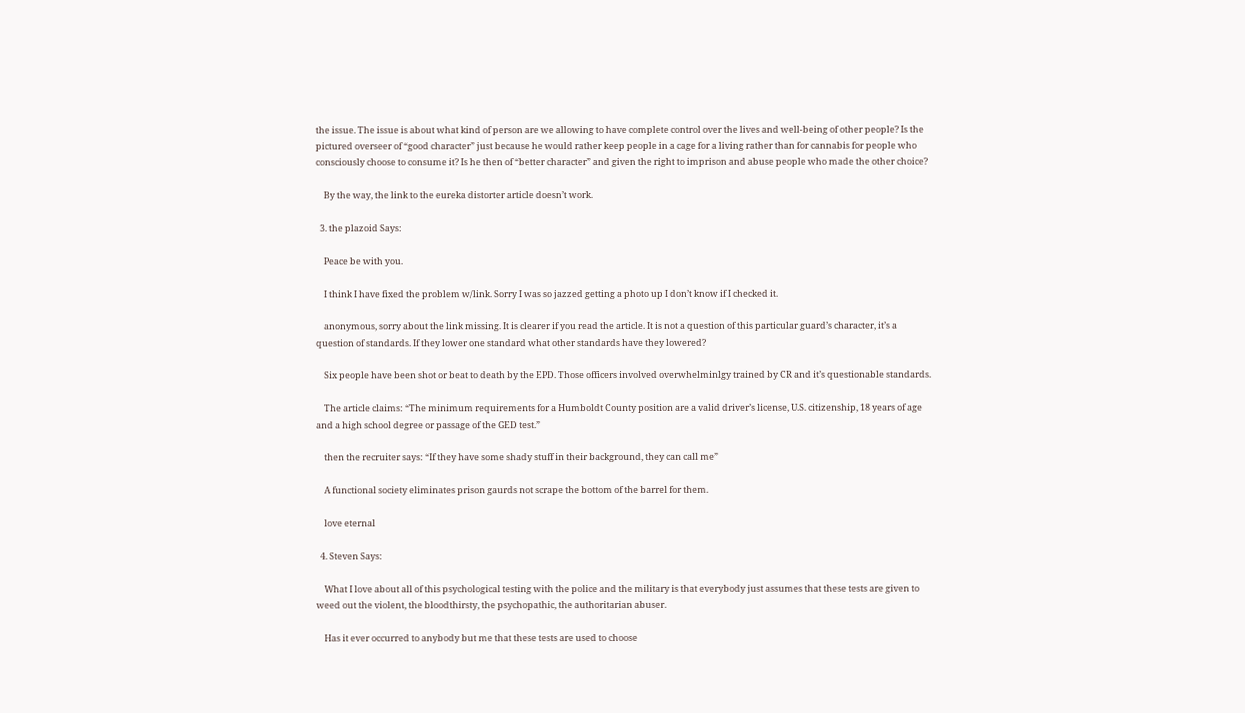the issue. The issue is about what kind of person are we allowing to have complete control over the lives and well-being of other people? Is the pictured overseer of “good character” just because he would rather keep people in a cage for a living rather than for cannabis for people who consciously choose to consume it? Is he then of “better character” and given the right to imprison and abuse people who made the other choice?

    By the way, the link to the eureka distorter article doesn’t work.

  3. the plazoid Says:

    Peace be with you.

    I think I have fixed the problem w/link. Sorry I was so jazzed getting a photo up I don’t know if I checked it.

    anonymous, sorry about the link missing. It is clearer if you read the article. It is not a question of this particular guard’s character, it’s a question of standards. If they lower one standard what other standards have they lowered?

    Six people have been shot or beat to death by the EPD. Those officers involved overwhelminlgy trained by CR and it’s questionable standards.

    The article claims: “The minimum requirements for a Humboldt County position are a valid driver’s license, U.S. citizenship, 18 years of age and a high school degree or passage of the GED test.”

    then the recruiter says: “If they have some shady stuff in their background, they can call me”

    A functional society eliminates prison gaurds not scrape the bottom of the barrel for them.

    love eternal

  4. Steven Says:

    What I love about all of this psychological testing with the police and the military is that everybody just assumes that these tests are given to weed out the violent, the bloodthirsty, the psychopathic, the authoritarian abuser.

    Has it ever occurred to anybody but me that these tests are used to choose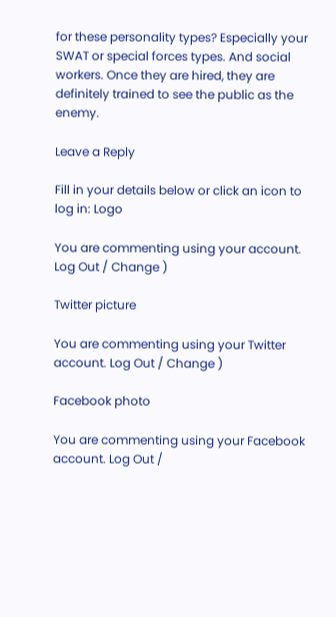for these personality types? Especially your SWAT or special forces types. And social workers. Once they are hired, they are definitely trained to see the public as the enemy.

Leave a Reply

Fill in your details below or click an icon to log in: Logo

You are commenting using your account. Log Out / Change )

Twitter picture

You are commenting using your Twitter account. Log Out / Change )

Facebook photo

You are commenting using your Facebook account. Log Out /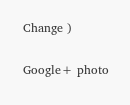Change )

Google+ photo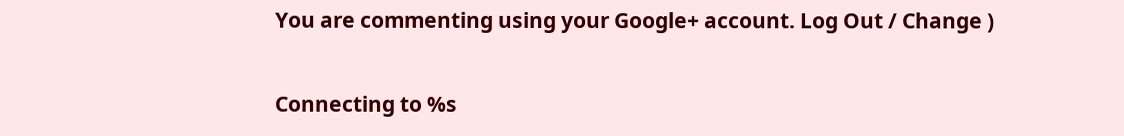You are commenting using your Google+ account. Log Out / Change )

Connecting to %s